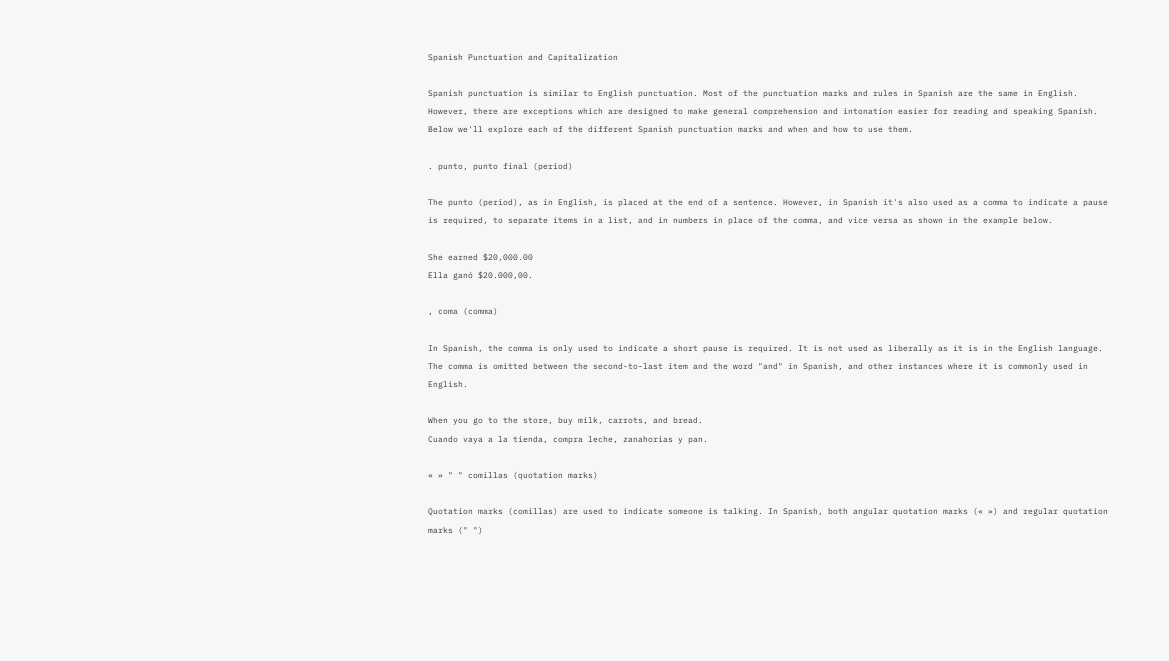Spanish Punctuation and Capitalization

Spanish punctuation is similar to English punctuation. Most of the punctuation marks and rules in Spanish are the same in English. However, there are exceptions which are designed to make general comprehension and intonation easier for reading and speaking Spanish. Below we'll explore each of the different Spanish punctuation marks and when and how to use them.

. punto, punto final (period)

The punto (period), as in English, is placed at the end of a sentence. However, in Spanish it's also used as a comma to indicate a pause is required, to separate items in a list, and in numbers in place of the comma, and vice versa as shown in the example below.

She earned $20,000.00
Ella ganó $20.000,00.

, coma (comma)

In Spanish, the comma is only used to indicate a short pause is required. It is not used as liberally as it is in the English language. The comma is omitted between the second-to-last item and the word "and" in Spanish, and other instances where it is commonly used in English.

When you go to the store, buy milk, carrots, and bread.
Cuando vaya a la tienda, compra leche, zanahorias y pan.

« » " " comillas (quotation marks)

Quotation marks (comillas) are used to indicate someone is talking. In Spanish, both angular quotation marks (« ») and regular quotation marks (" ")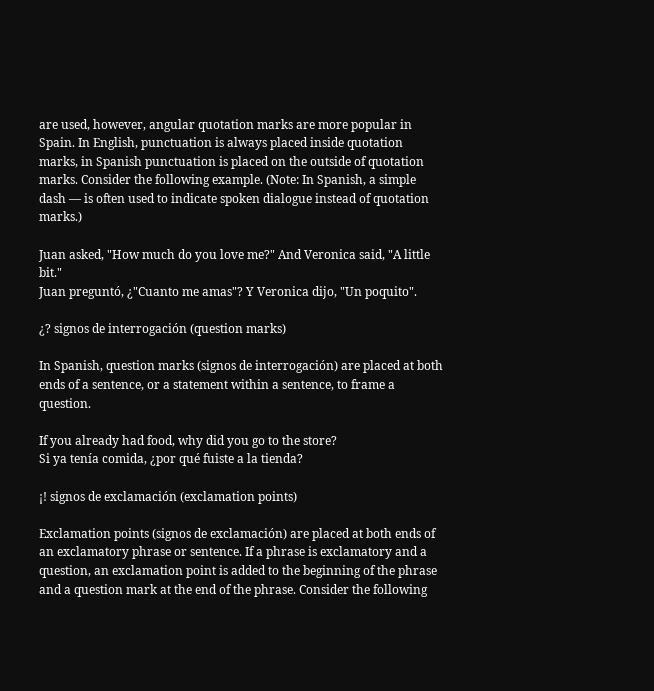are used, however, angular quotation marks are more popular in Spain. In English, punctuation is always placed inside quotation marks, in Spanish punctuation is placed on the outside of quotation marks. Consider the following example. (Note: In Spanish, a simple dash — is often used to indicate spoken dialogue instead of quotation marks.)

Juan asked, "How much do you love me?" And Veronica said, "A little bit."
Juan preguntó, ¿"Cuanto me amas"? Y Veronica dijo, "Un poquito".

¿? signos de interrogación (question marks)

In Spanish, question marks (signos de interrogación) are placed at both ends of a sentence, or a statement within a sentence, to frame a question.

If you already had food, why did you go to the store?
Si ya tenía comida, ¿por qué fuiste a la tienda?

¡! signos de exclamación (exclamation points)

Exclamation points (signos de exclamación) are placed at both ends of an exclamatory phrase or sentence. If a phrase is exclamatory and a question, an exclamation point is added to the beginning of the phrase and a question mark at the end of the phrase. Consider the following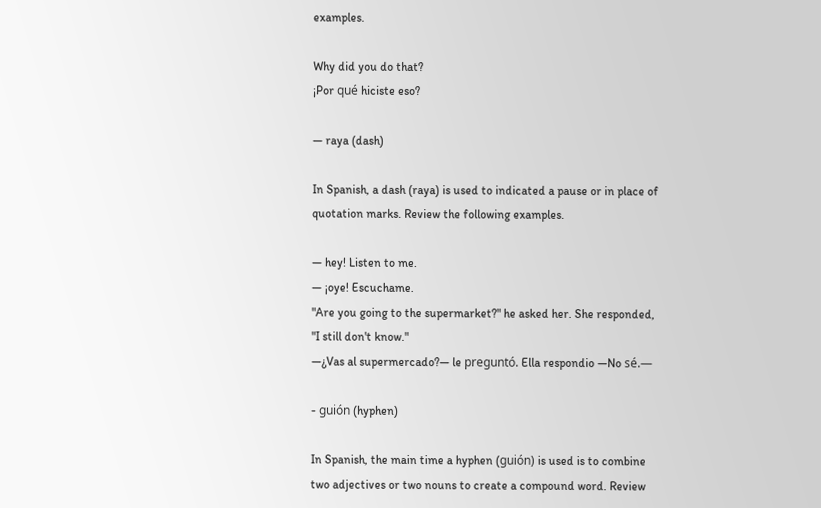examples.

Why did you do that?
¡Por qué hiciste eso?

— raya (dash)

In Spanish, a dash (raya) is used to indicated a pause or in place of quotation marks. Review the following examples.

— hey! Listen to me.
— ¡oye! Escuchame.
"Are you going to the supermarket?" he asked her. She responded, "I still don't know."
—¿Vas al supermercado?— le preguntó. Ella respondio —No sé.—

- guión (hyphen)

In Spanish, the main time a hyphen (guión) is used is to combine two adjectives or two nouns to create a compound word. Review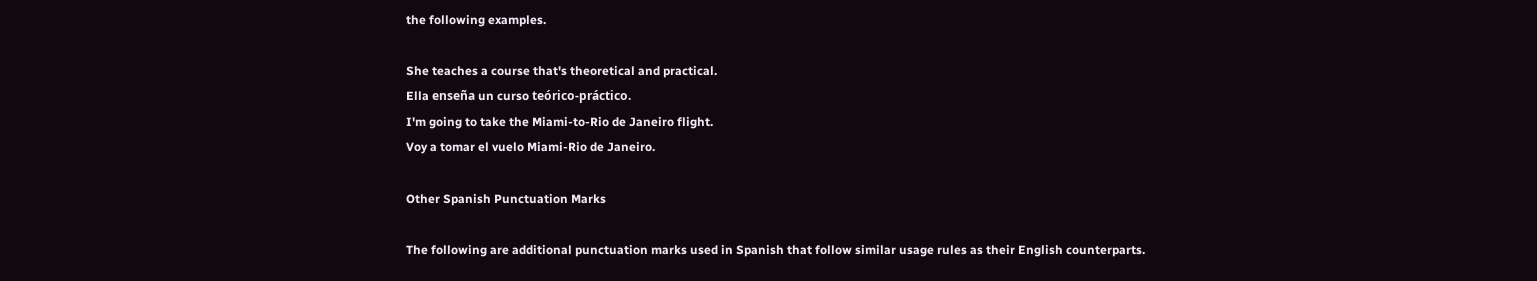the following examples.

She teaches a course that's theoretical and practical.
Ella enseña un curso teórico-práctico.
I'm going to take the Miami-to-Rio de Janeiro flight.
Voy a tomar el vuelo Miami-Rio de Janeiro.

Other Spanish Punctuation Marks

The following are additional punctuation marks used in Spanish that follow similar usage rules as their English counterparts.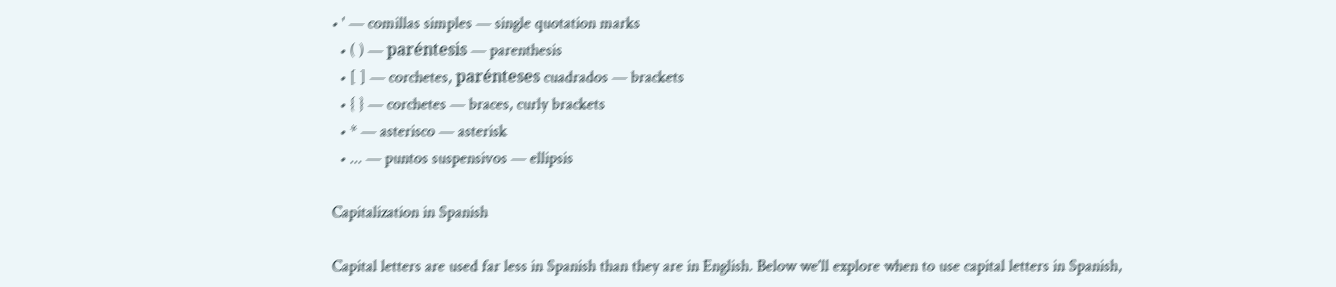• ' — comillas simples — single quotation marks
  • ( ) — paréntesis — parenthesis
  • [ ] — corchetes, parénteses cuadrados — brackets
  • { } — corchetes — braces, curly brackets
  • * — asterisco — asterisk
  • ... — puntos suspensivos — ellipsis

Capitalization in Spanish

Capital letters are used far less in Spanish than they are in English. Below we'll explore when to use capital letters in Spanish,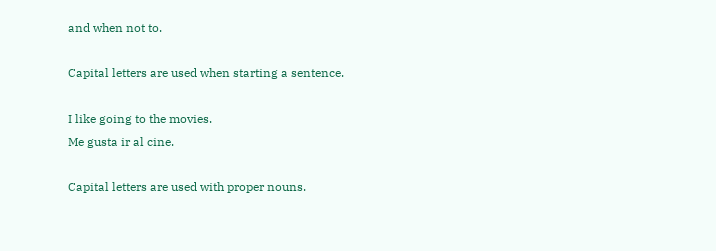and when not to.

Capital letters are used when starting a sentence.

I like going to the movies.
Me gusta ir al cine.

Capital letters are used with proper nouns.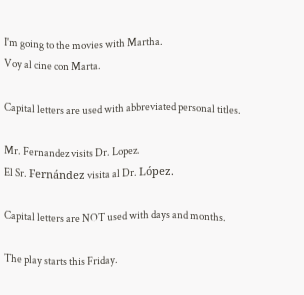I'm going to the movies with Martha.
Voy al cine con Marta.

Capital letters are used with abbreviated personal titles.

Mr. Fernandez visits Dr. Lopez.
El Sr. Fernández visita al Dr. López.

Capital letters are NOT used with days and months.

The play starts this Friday.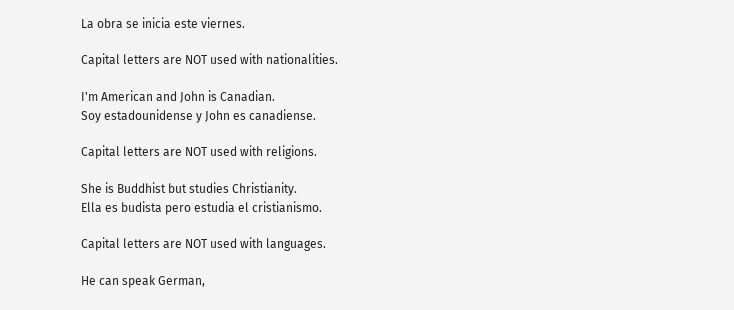La obra se inicia este viernes.

Capital letters are NOT used with nationalities.

I'm American and John is Canadian.
Soy estadounidense y John es canadiense.

Capital letters are NOT used with religions.

She is Buddhist but studies Christianity.
Ella es budista pero estudia el cristianismo.

Capital letters are NOT used with languages.

He can speak German,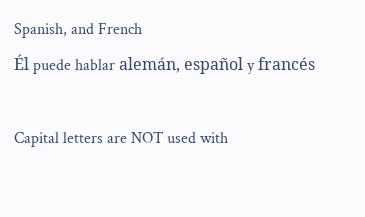Spanish, and French
Él puede hablar alemán, español y francés

Capital letters are NOT used with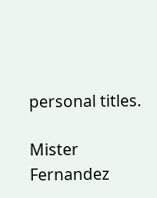personal titles.

Mister Fernandez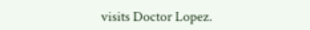visits Doctor Lopez.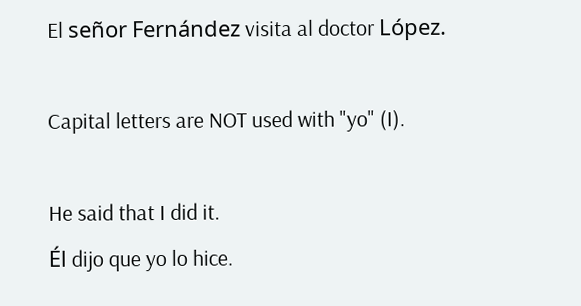El señor Fernández visita al doctor López.

Capital letters are NOT used with "yo" (I).

He said that I did it.
Él dijo que yo lo hice.